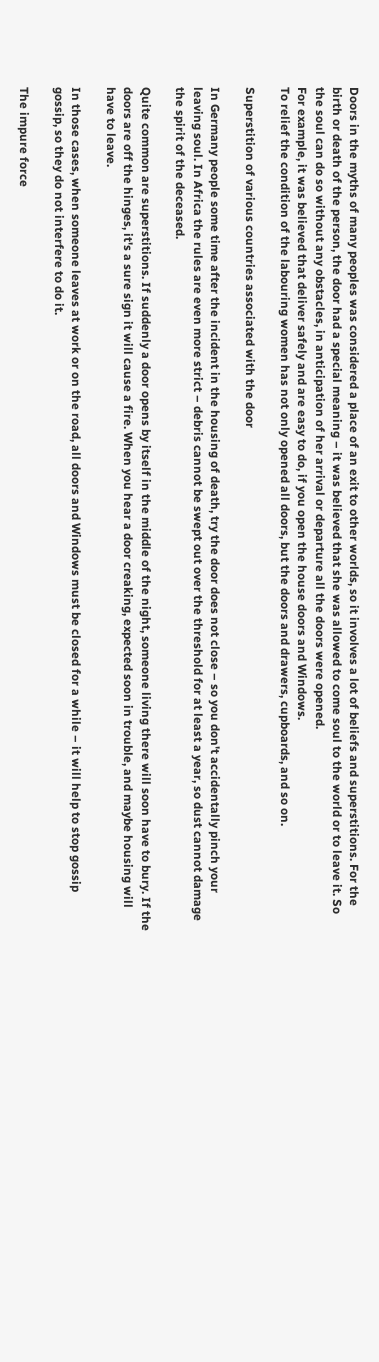Doors in the myths of many peoples was considered a place of an exit to other worlds, so it involves a lot of beliefs and superstitions. For the birth or death of the person, the door had a special meaning – it was believed that she was allowed to come soul to the world or to leave it. So the soul can do so without any obstacles, in anticipation of her arrival or departure all the doors were opened.
For example, it was believed that deliver safely and are easy to do, if you open the house doors and Windows.
To relief the condition of the labouring women has not only opened all doors, but the doors and drawers, cupboards, and so on.

Superstition of various countries associated with the door

In Germany people some time after the incident in the housing of death, try the door does not close – so you don't accidentally pinch your leaving soul. In Africa the rules are even more strict – debris cannot be swept out over the threshold for at least a year, so dust cannot damage the spirit of the deceased.

Quite common are superstitions. If suddenly a door opens by itself in the middle of the night, someone living there will soon have to bury. If the doors are off the hinges, it's a sure sign it will cause a fire. When you hear a door creaking, expected soon in trouble, and maybe housing will have to leave.

In those cases, when someone leaves at work or on the road, all doors and Windows must be closed for a while – it will help to stop gossip gossip, so they do not interfere to do it.

The impure force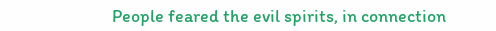People feared the evil spirits, in connection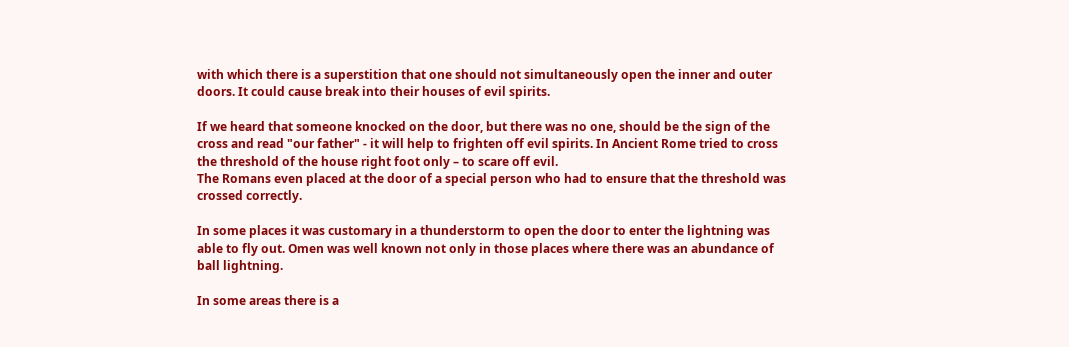with which there is a superstition that one should not simultaneously open the inner and outer doors. It could cause break into their houses of evil spirits.

If we heard that someone knocked on the door, but there was no one, should be the sign of the cross and read "our father" - it will help to frighten off evil spirits. In Ancient Rome tried to cross the threshold of the house right foot only – to scare off evil.
The Romans even placed at the door of a special person who had to ensure that the threshold was crossed correctly.

In some places it was customary in a thunderstorm to open the door to enter the lightning was able to fly out. Omen was well known not only in those places where there was an abundance of ball lightning.

In some areas there is a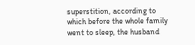superstition, according to which before the whole family went to sleep, the husband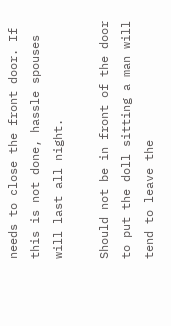needs to close the front door. If this is not done, hassle spouses will last all night.

Should not be in front of the door to put the doll sitting a man will tend to leave the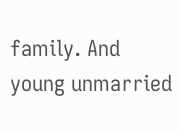family. And young unmarried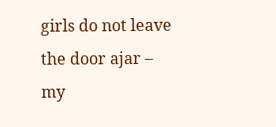girls do not leave the door ajar – my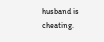husband is cheating.